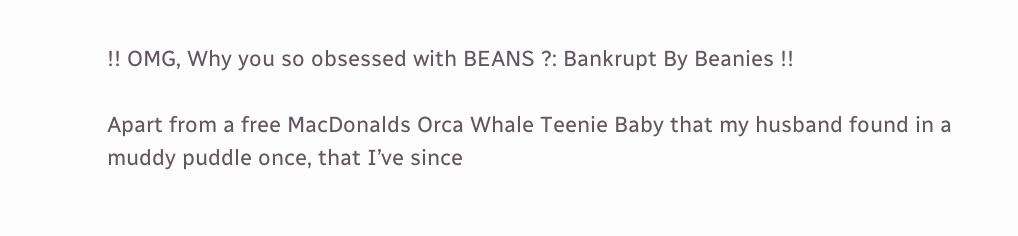!! OMG, Why you so obsessed with BEANS ?: Bankrupt By Beanies !!

Apart from a free MacDonalds Orca Whale Teenie Baby that my husband found in a muddy puddle once, that I’ve since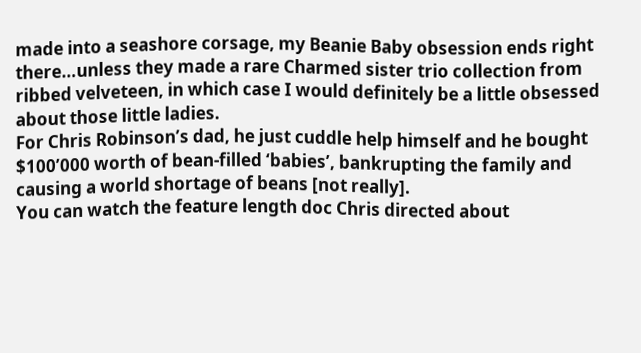made into a seashore corsage, my Beanie Baby obsession ends right there…unless they made a rare Charmed sister trio collection from ribbed velveteen, in which case I would definitely be a little obsessed about those little ladies.
For Chris Robinson’s dad, he just cuddle help himself and he bought $100’000 worth of bean-filled ‘babies’, bankrupting the family and causing a world shortage of beans [not really].
You can watch the feature length doc Chris directed about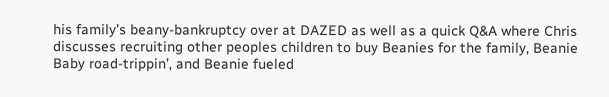his family’s beany-bankruptcy over at DAZED as well as a quick Q&A where Chris discusses recruiting other peoples children to buy Beanies for the family, Beanie Baby road-trippin’, and Beanie fueled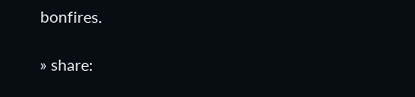bonfires.

» share: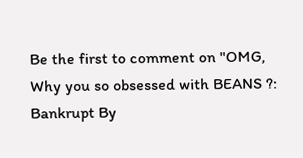Be the first to comment on "OMG, Why you so obsessed with BEANS ?: Bankrupt By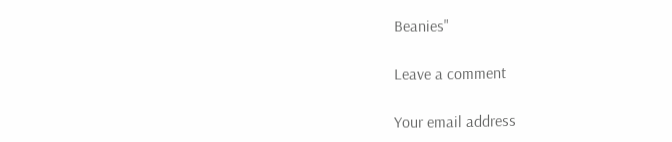Beanies"

Leave a comment

Your email address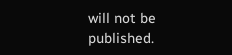will not be published.